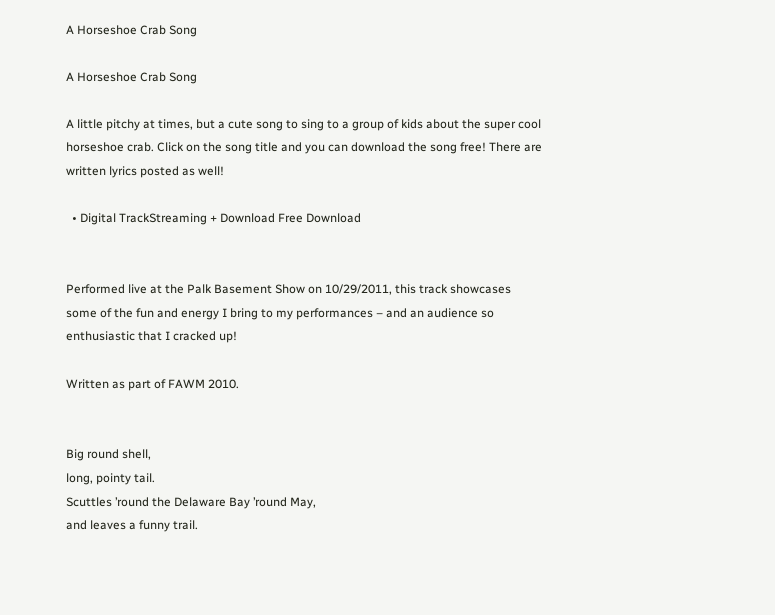A Horseshoe Crab Song

A Horseshoe Crab Song

A little pitchy at times, but a cute song to sing to a group of kids about the super cool horseshoe crab. Click on the song title and you can download the song free! There are written lyrics posted as well!

  • Digital TrackStreaming + Download Free Download


Performed live at the Palk Basement Show on 10/29/2011, this track showcases some of the fun and energy I bring to my performances – and an audience so enthusiastic that I cracked up!

Written as part of FAWM 2010.


Big round shell,
long, pointy tail.
Scuttles ’round the Delaware Bay ’round May,
and leaves a funny trail.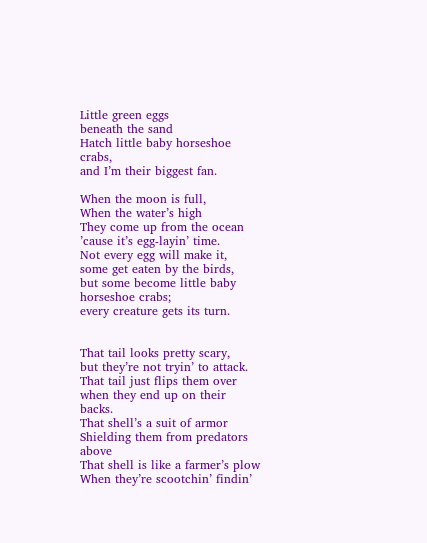Little green eggs
beneath the sand
Hatch little baby horseshoe crabs,
and I’m their biggest fan.

When the moon is full,
When the water’s high
They come up from the ocean
’cause it’s egg-layin’ time.
Not every egg will make it,
some get eaten by the birds,
but some become little baby horseshoe crabs;
every creature gets its turn.


That tail looks pretty scary,
but they’re not tryin’ to attack.
That tail just flips them over
when they end up on their backs.
That shell’s a suit of armor
Shielding them from predators above
That shell is like a farmer’s plow
When they’re scootchin’ findin’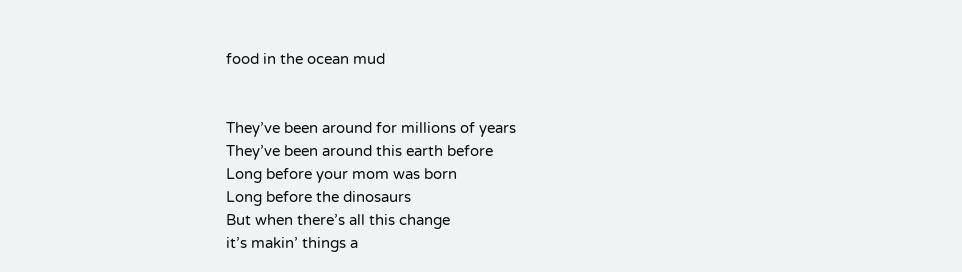food in the ocean mud


They’ve been around for millions of years
They’ve been around this earth before
Long before your mom was born
Long before the dinosaurs
But when there’s all this change
it’s makin’ things a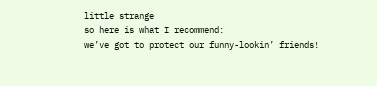little strange
so here is what I recommend:
we’ve got to protect our funny-lookin’ friends!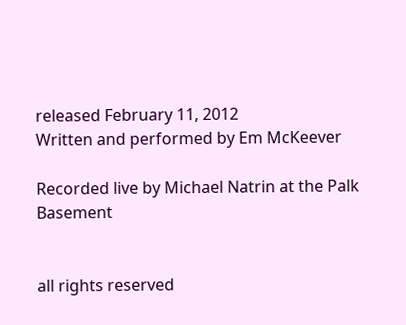released February 11, 2012
Written and performed by Em McKeever

Recorded live by Michael Natrin at the Palk Basement


all rights reserved